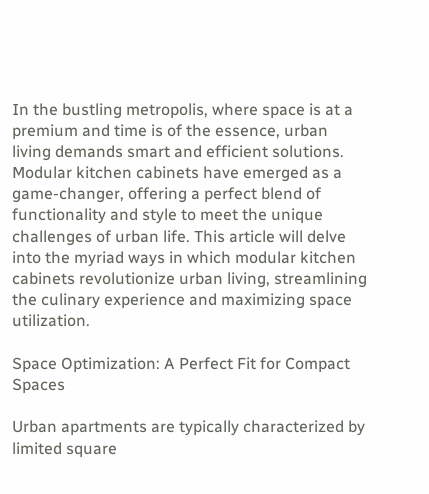In the bustling metropolis, where space is at a premium and time is of the essence, urban living demands smart and efficient solutions. Modular kitchen cabinets have emerged as a game-changer, offering a perfect blend of functionality and style to meet the unique challenges of urban life. This article will delve into the myriad ways in which modular kitchen cabinets revolutionize urban living, streamlining the culinary experience and maximizing space utilization.

Space Optimization: A Perfect Fit for Compact Spaces

Urban apartments are typically characterized by limited square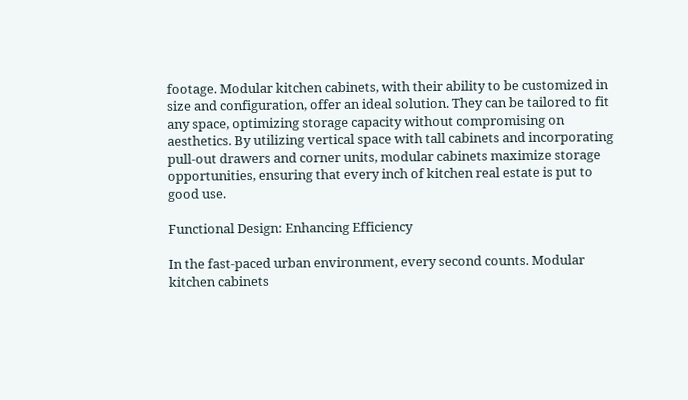footage. Modular kitchen cabinets, with their ability to be customized in size and configuration, offer an ideal solution. They can be tailored to fit any space, optimizing storage capacity without compromising on aesthetics. By utilizing vertical space with tall cabinets and incorporating pull-out drawers and corner units, modular cabinets maximize storage opportunities, ensuring that every inch of kitchen real estate is put to good use.

Functional Design: Enhancing Efficiency

In the fast-paced urban environment, every second counts. Modular kitchen cabinets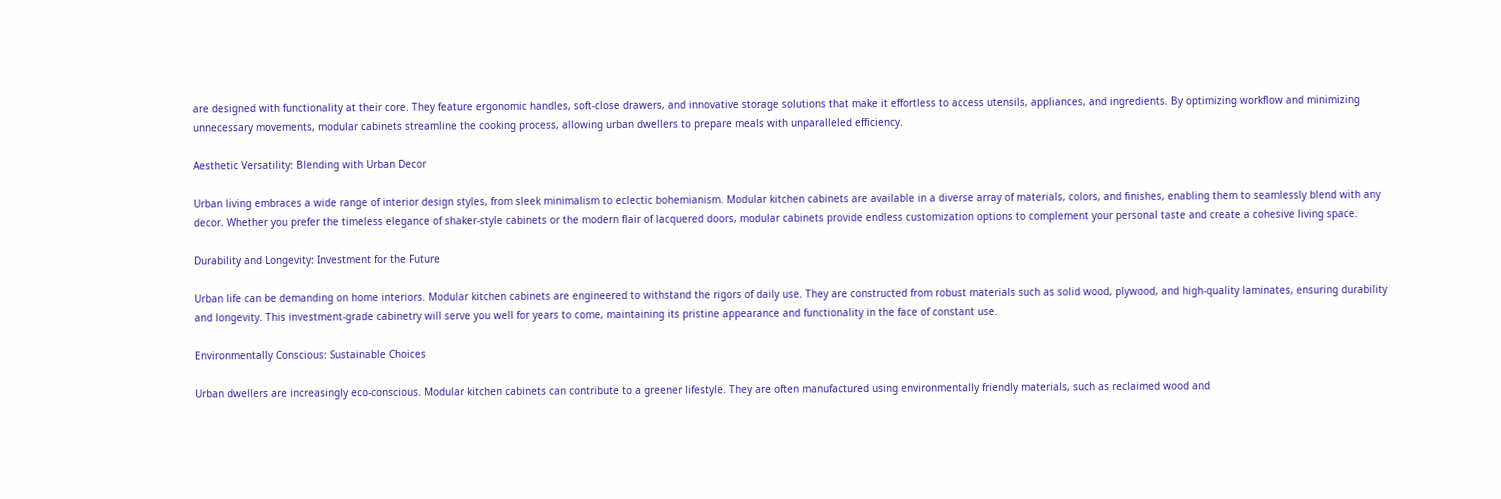are designed with functionality at their core. They feature ergonomic handles, soft-close drawers, and innovative storage solutions that make it effortless to access utensils, appliances, and ingredients. By optimizing workflow and minimizing unnecessary movements, modular cabinets streamline the cooking process, allowing urban dwellers to prepare meals with unparalleled efficiency.

Aesthetic Versatility: Blending with Urban Decor

Urban living embraces a wide range of interior design styles, from sleek minimalism to eclectic bohemianism. Modular kitchen cabinets are available in a diverse array of materials, colors, and finishes, enabling them to seamlessly blend with any decor. Whether you prefer the timeless elegance of shaker-style cabinets or the modern flair of lacquered doors, modular cabinets provide endless customization options to complement your personal taste and create a cohesive living space.

Durability and Longevity: Investment for the Future

Urban life can be demanding on home interiors. Modular kitchen cabinets are engineered to withstand the rigors of daily use. They are constructed from robust materials such as solid wood, plywood, and high-quality laminates, ensuring durability and longevity. This investment-grade cabinetry will serve you well for years to come, maintaining its pristine appearance and functionality in the face of constant use.

Environmentally Conscious: Sustainable Choices

Urban dwellers are increasingly eco-conscious. Modular kitchen cabinets can contribute to a greener lifestyle. They are often manufactured using environmentally friendly materials, such as reclaimed wood and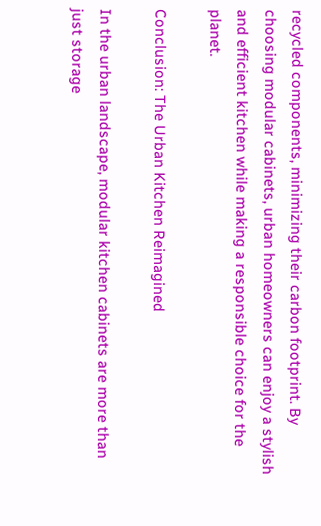recycled components, minimizing their carbon footprint. By choosing modular cabinets, urban homeowners can enjoy a stylish and efficient kitchen while making a responsible choice for the planet.

Conclusion: The Urban Kitchen Reimagined

In the urban landscape, modular kitchen cabinets are more than just storage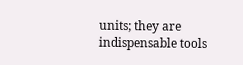units; they are indispensable tools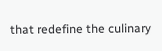that redefine the culinary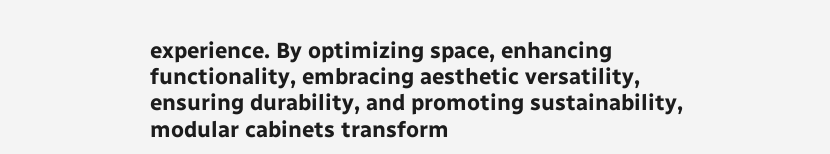experience. By optimizing space, enhancing functionality, embracing aesthetic versatility, ensuring durability, and promoting sustainability, modular cabinets transform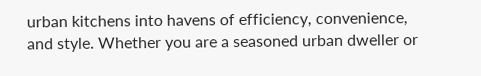urban kitchens into havens of efficiency, convenience, and style. Whether you are a seasoned urban dweller or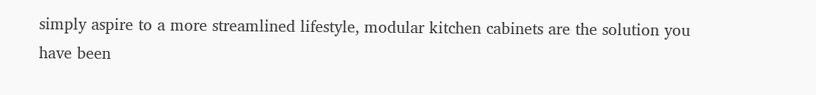simply aspire to a more streamlined lifestyle, modular kitchen cabinets are the solution you have been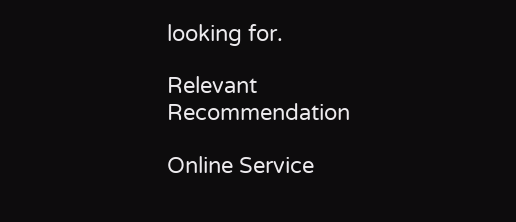looking for.

Relevant Recommendation

Online Service